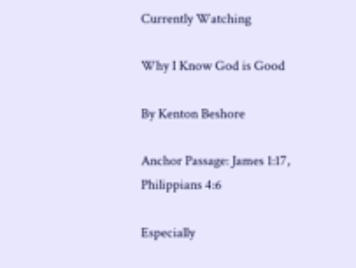Currently Watching

Why I Know God is Good

By Kenton Beshore

Anchor Passage: James 1:17, Philippians 4:6

Especially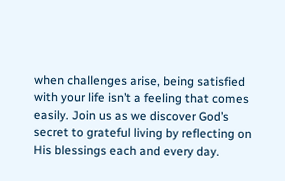when challenges arise, being satisfied with your life isn’t a feeling that comes easily. Join us as we discover God’s secret to grateful living by reflecting on His blessings each and every day.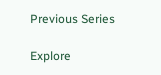Previous Series

Explore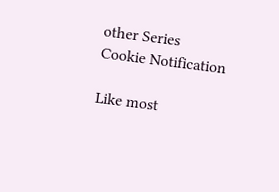other Series
Cookie Notification

Like most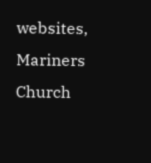websites, Mariners Church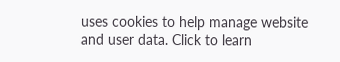uses cookies to help manage website and user data. Click to learn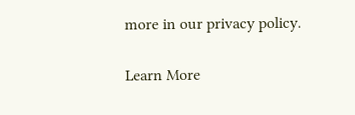more in our privacy policy.

Learn More